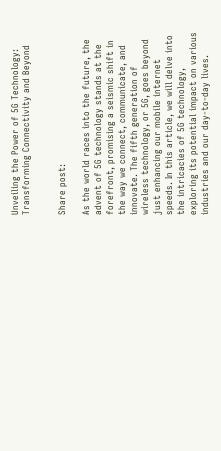Unveiling the Power of 5G Technology: Transforming Connectivity and Beyond


Share post:

As the world races into the future, the advent of 5G technology stands at the forefront, promising a seismic shift in the way we connect, communicate, and innovate. The fifth generation of wireless technology, or 5G, goes beyond just enhancing our mobile internet speeds. In this article, we will delve into the intricacies of 5G technology, exploring its potential impact on various industries and our day-to-day lives.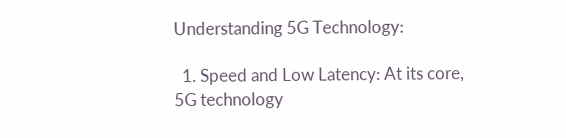Understanding 5G Technology:

  1. Speed and Low Latency: At its core, 5G technology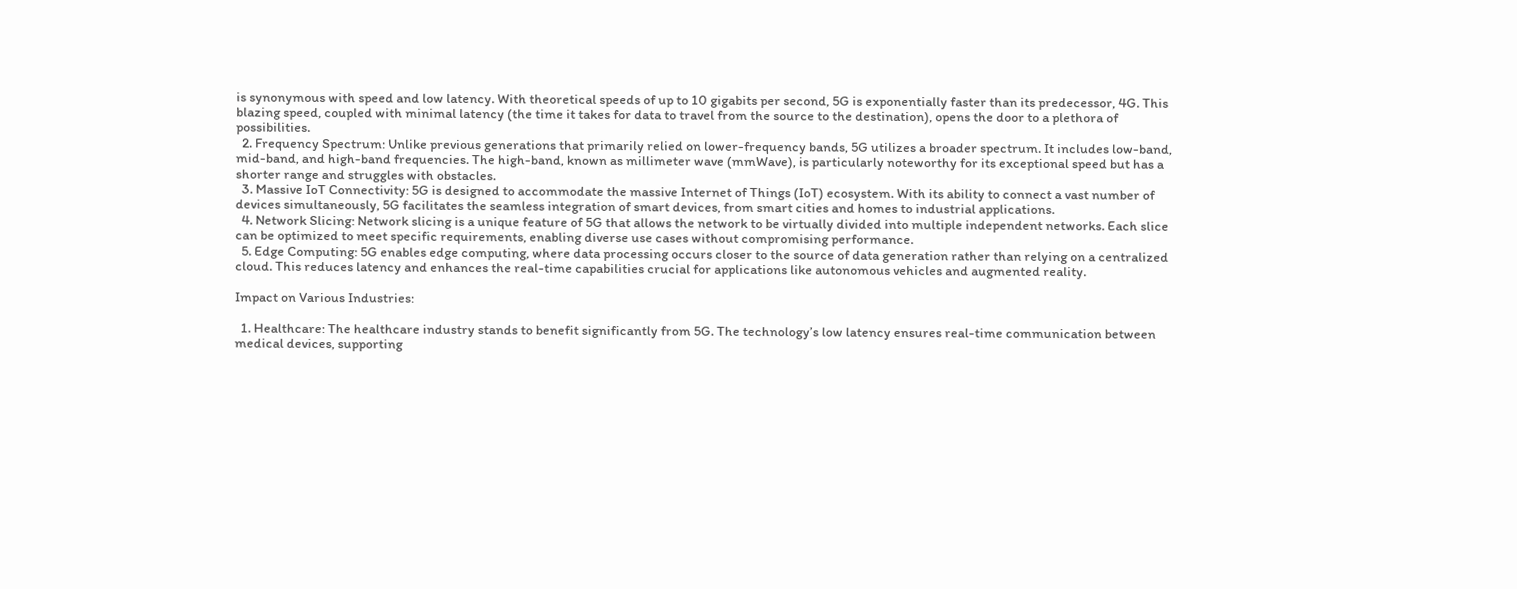is synonymous with speed and low latency. With theoretical speeds of up to 10 gigabits per second, 5G is exponentially faster than its predecessor, 4G. This blazing speed, coupled with minimal latency (the time it takes for data to travel from the source to the destination), opens the door to a plethora of possibilities.
  2. Frequency Spectrum: Unlike previous generations that primarily relied on lower-frequency bands, 5G utilizes a broader spectrum. It includes low-band, mid-band, and high-band frequencies. The high-band, known as millimeter wave (mmWave), is particularly noteworthy for its exceptional speed but has a shorter range and struggles with obstacles.
  3. Massive IoT Connectivity: 5G is designed to accommodate the massive Internet of Things (IoT) ecosystem. With its ability to connect a vast number of devices simultaneously, 5G facilitates the seamless integration of smart devices, from smart cities and homes to industrial applications.
  4. Network Slicing: Network slicing is a unique feature of 5G that allows the network to be virtually divided into multiple independent networks. Each slice can be optimized to meet specific requirements, enabling diverse use cases without compromising performance.
  5. Edge Computing: 5G enables edge computing, where data processing occurs closer to the source of data generation rather than relying on a centralized cloud. This reduces latency and enhances the real-time capabilities crucial for applications like autonomous vehicles and augmented reality.

Impact on Various Industries:

  1. Healthcare: The healthcare industry stands to benefit significantly from 5G. The technology’s low latency ensures real-time communication between medical devices, supporting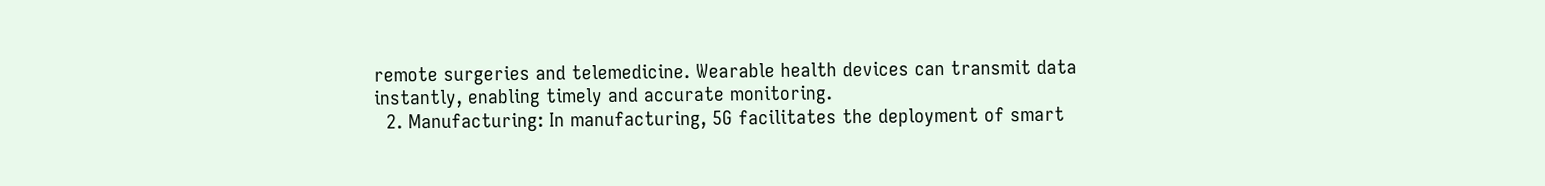remote surgeries and telemedicine. Wearable health devices can transmit data instantly, enabling timely and accurate monitoring.
  2. Manufacturing: In manufacturing, 5G facilitates the deployment of smart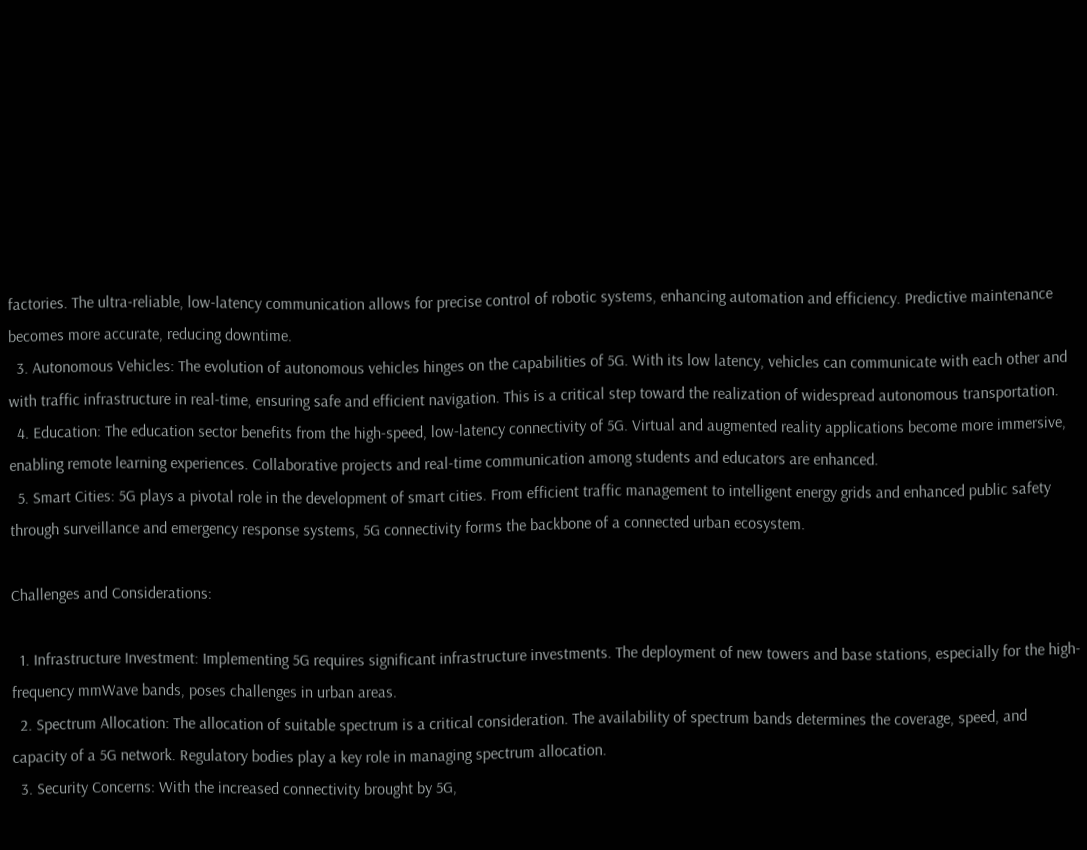factories. The ultra-reliable, low-latency communication allows for precise control of robotic systems, enhancing automation and efficiency. Predictive maintenance becomes more accurate, reducing downtime.
  3. Autonomous Vehicles: The evolution of autonomous vehicles hinges on the capabilities of 5G. With its low latency, vehicles can communicate with each other and with traffic infrastructure in real-time, ensuring safe and efficient navigation. This is a critical step toward the realization of widespread autonomous transportation.
  4. Education: The education sector benefits from the high-speed, low-latency connectivity of 5G. Virtual and augmented reality applications become more immersive, enabling remote learning experiences. Collaborative projects and real-time communication among students and educators are enhanced.
  5. Smart Cities: 5G plays a pivotal role in the development of smart cities. From efficient traffic management to intelligent energy grids and enhanced public safety through surveillance and emergency response systems, 5G connectivity forms the backbone of a connected urban ecosystem.

Challenges and Considerations:

  1. Infrastructure Investment: Implementing 5G requires significant infrastructure investments. The deployment of new towers and base stations, especially for the high-frequency mmWave bands, poses challenges in urban areas.
  2. Spectrum Allocation: The allocation of suitable spectrum is a critical consideration. The availability of spectrum bands determines the coverage, speed, and capacity of a 5G network. Regulatory bodies play a key role in managing spectrum allocation.
  3. Security Concerns: With the increased connectivity brought by 5G,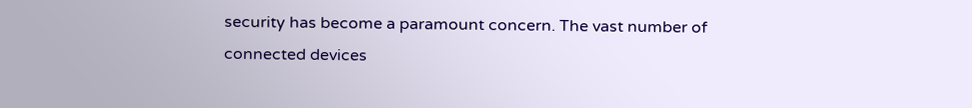security has become a paramount concern. The vast number of connected devices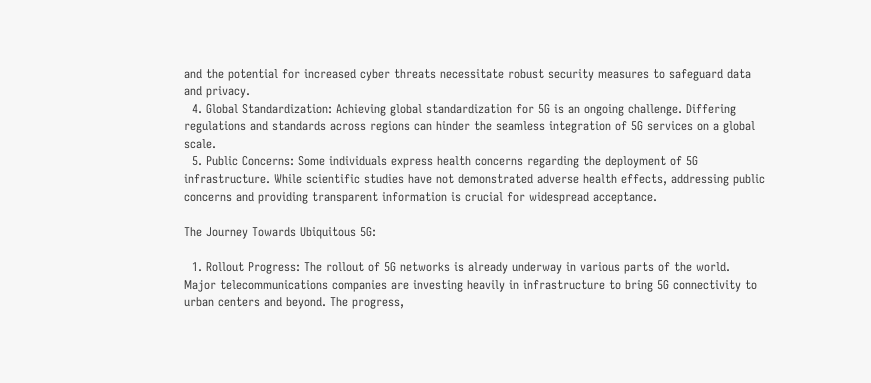and the potential for increased cyber threats necessitate robust security measures to safeguard data and privacy.
  4. Global Standardization: Achieving global standardization for 5G is an ongoing challenge. Differing regulations and standards across regions can hinder the seamless integration of 5G services on a global scale.
  5. Public Concerns: Some individuals express health concerns regarding the deployment of 5G infrastructure. While scientific studies have not demonstrated adverse health effects, addressing public concerns and providing transparent information is crucial for widespread acceptance.

The Journey Towards Ubiquitous 5G:

  1. Rollout Progress: The rollout of 5G networks is already underway in various parts of the world. Major telecommunications companies are investing heavily in infrastructure to bring 5G connectivity to urban centers and beyond. The progress,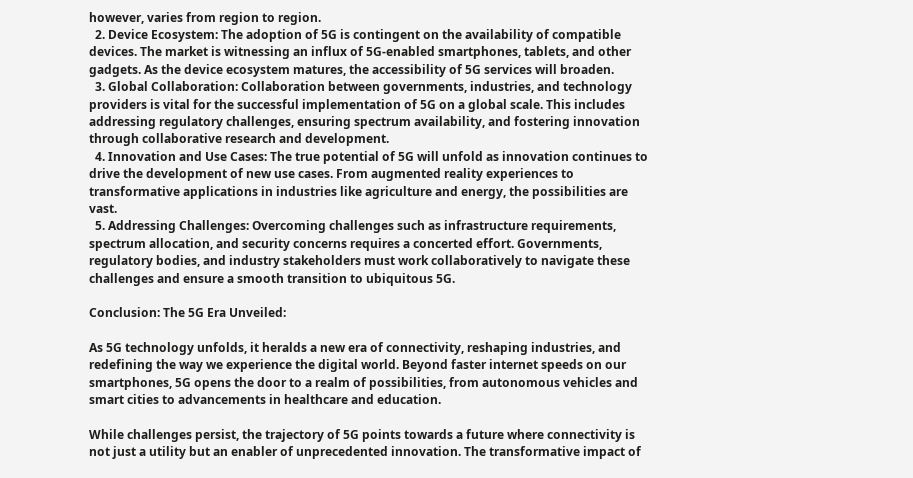however, varies from region to region.
  2. Device Ecosystem: The adoption of 5G is contingent on the availability of compatible devices. The market is witnessing an influx of 5G-enabled smartphones, tablets, and other gadgets. As the device ecosystem matures, the accessibility of 5G services will broaden.
  3. Global Collaboration: Collaboration between governments, industries, and technology providers is vital for the successful implementation of 5G on a global scale. This includes addressing regulatory challenges, ensuring spectrum availability, and fostering innovation through collaborative research and development.
  4. Innovation and Use Cases: The true potential of 5G will unfold as innovation continues to drive the development of new use cases. From augmented reality experiences to transformative applications in industries like agriculture and energy, the possibilities are vast.
  5. Addressing Challenges: Overcoming challenges such as infrastructure requirements, spectrum allocation, and security concerns requires a concerted effort. Governments, regulatory bodies, and industry stakeholders must work collaboratively to navigate these challenges and ensure a smooth transition to ubiquitous 5G.

Conclusion: The 5G Era Unveiled:

As 5G technology unfolds, it heralds a new era of connectivity, reshaping industries, and redefining the way we experience the digital world. Beyond faster internet speeds on our smartphones, 5G opens the door to a realm of possibilities, from autonomous vehicles and smart cities to advancements in healthcare and education.

While challenges persist, the trajectory of 5G points towards a future where connectivity is not just a utility but an enabler of unprecedented innovation. The transformative impact of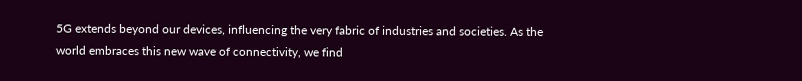5G extends beyond our devices, influencing the very fabric of industries and societies. As the world embraces this new wave of connectivity, we find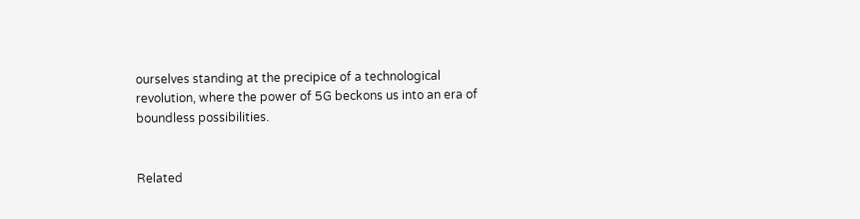ourselves standing at the precipice of a technological revolution, where the power of 5G beckons us into an era of boundless possibilities.


Related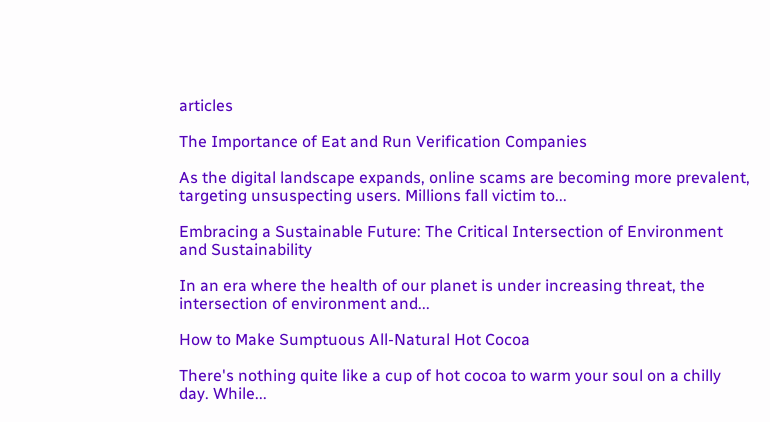articles

The Importance of Eat and Run Verification Companies

As the digital landscape expands, online scams are becoming more prevalent, targeting unsuspecting users. Millions fall victim to...

Embracing a Sustainable Future: The Critical Intersection of Environment and Sustainability

In an era where the health of our planet is under increasing threat, the intersection of environment and...

How to Make Sumptuous All-Natural Hot Cocoa

There's nothing quite like a cup of hot cocoa to warm your soul on a chilly day. While...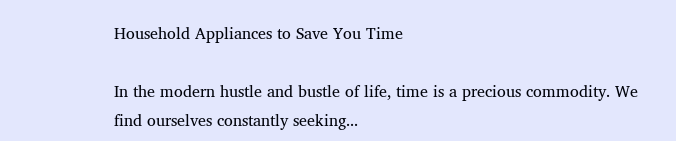Household Appliances to Save You Time

In the modern hustle and bustle of life, time is a precious commodity. We find ourselves constantly seeking...